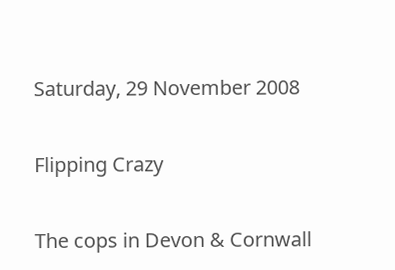Saturday, 29 November 2008

Flipping Crazy

The cops in Devon & Cornwall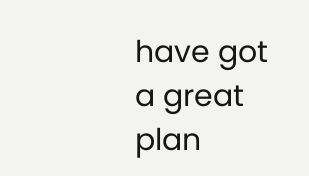have got a great plan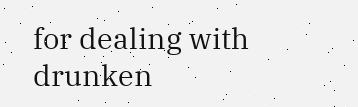for dealing with drunken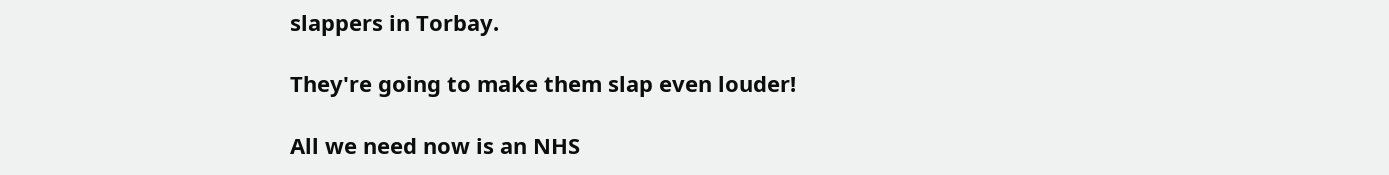slappers in Torbay.

They're going to make them slap even louder!

All we need now is an NHS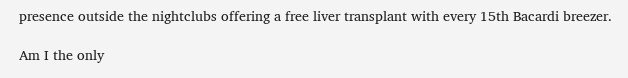presence outside the nightclubs offering a free liver transplant with every 15th Bacardi breezer.

Am I the only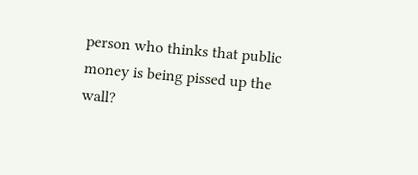person who thinks that public money is being pissed up the wall?